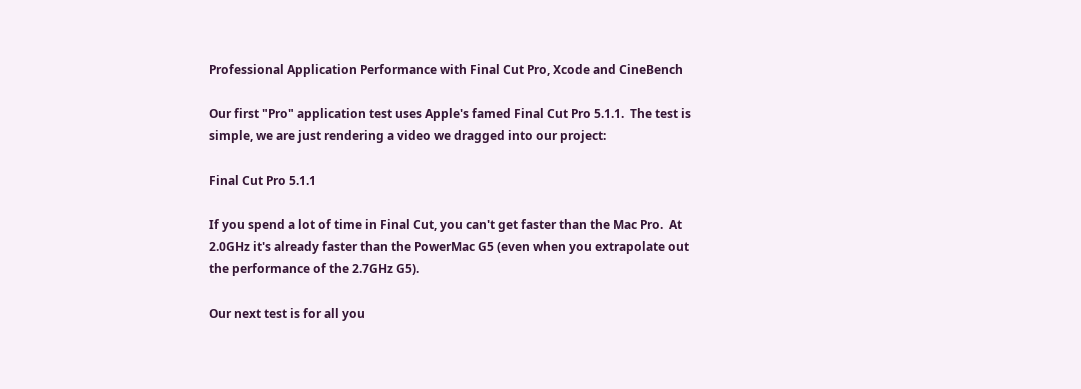Professional Application Performance with Final Cut Pro, Xcode and CineBench

Our first "Pro" application test uses Apple's famed Final Cut Pro 5.1.1.  The test is simple, we are just rendering a video we dragged into our project:

Final Cut Pro 5.1.1

If you spend a lot of time in Final Cut, you can't get faster than the Mac Pro.  At 2.0GHz it's already faster than the PowerMac G5 (even when you extrapolate out the performance of the 2.7GHz G5).

Our next test is for all you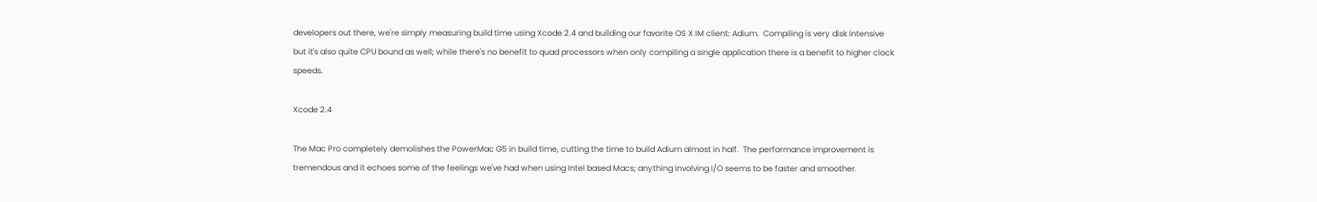developers out there, we're simply measuring build time using Xcode 2.4 and building our favorite OS X IM client: Adium.  Compiling is very disk intensive but it's also quite CPU bound as well; while there's no benefit to quad processors when only compiling a single application there is a benefit to higher clock speeds.

Xcode 2.4

The Mac Pro completely demolishes the PowerMac G5 in build time, cutting the time to build Adium almost in half.  The performance improvement is tremendous and it echoes some of the feelings we've had when using Intel based Macs; anything involving I/O seems to be faster and smoother.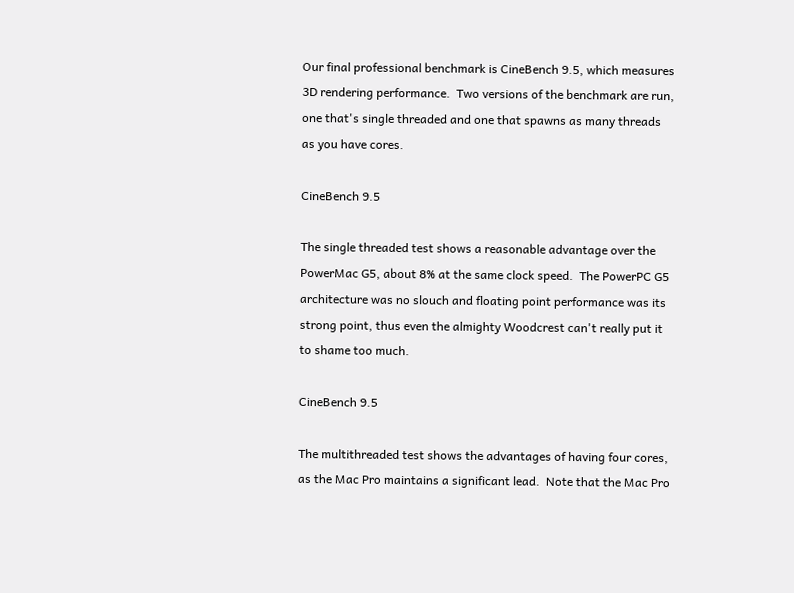Our final professional benchmark is CineBench 9.5, which measures 3D rendering performance.  Two versions of the benchmark are run, one that's single threaded and one that spawns as many threads as you have cores.

CineBench 9.5

The single threaded test shows a reasonable advantage over the PowerMac G5, about 8% at the same clock speed.  The PowerPC G5 architecture was no slouch and floating point performance was its strong point, thus even the almighty Woodcrest can't really put it to shame too much.

CineBench 9.5

The multithreaded test shows the advantages of having four cores, as the Mac Pro maintains a significant lead.  Note that the Mac Pro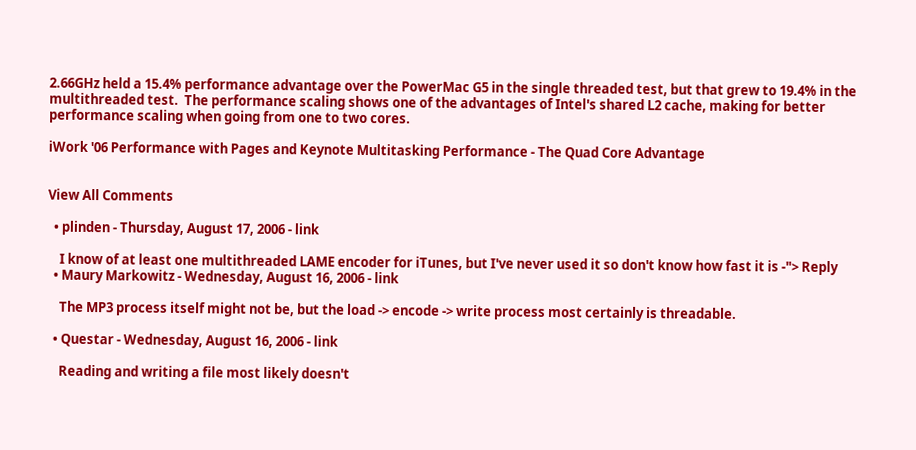2.66GHz held a 15.4% performance advantage over the PowerMac G5 in the single threaded test, but that grew to 19.4% in the multithreaded test.  The performance scaling shows one of the advantages of Intel's shared L2 cache, making for better performance scaling when going from one to two cores.

iWork '06 Performance with Pages and Keynote Multitasking Performance - The Quad Core Advantage


View All Comments

  • plinden - Thursday, August 17, 2006 - link

    I know of at least one multithreaded LAME encoder for iTunes, but I've never used it so don't know how fast it is -"> Reply
  • Maury Markowitz - Wednesday, August 16, 2006 - link

    The MP3 process itself might not be, but the load -> encode -> write process most certainly is threadable.

  • Questar - Wednesday, August 16, 2006 - link

    Reading and writing a file most likely doesn't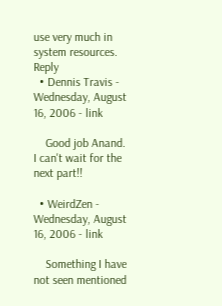use very much in system resources. Reply
  • Dennis Travis - Wednesday, August 16, 2006 - link

    Good job Anand. I can't wait for the next part!!

  • WeirdZen - Wednesday, August 16, 2006 - link

    Something I have not seen mentioned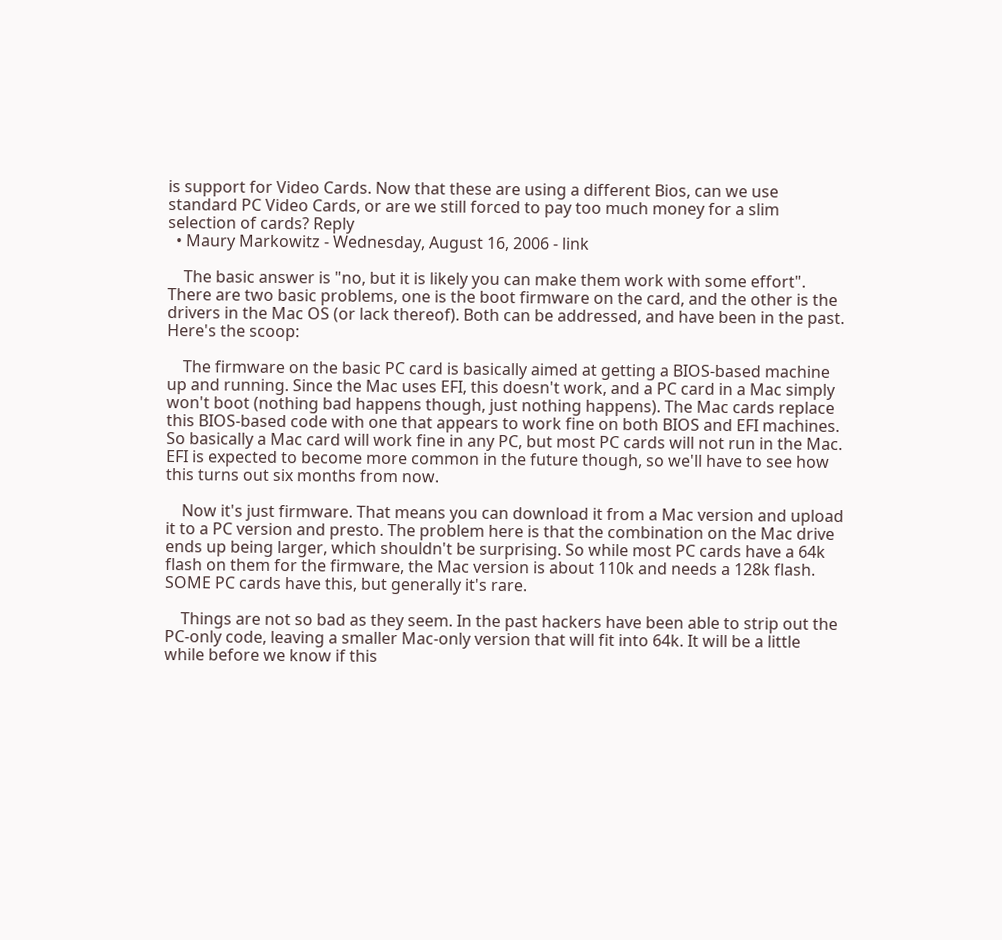is support for Video Cards. Now that these are using a different Bios, can we use standard PC Video Cards, or are we still forced to pay too much money for a slim selection of cards? Reply
  • Maury Markowitz - Wednesday, August 16, 2006 - link

    The basic answer is "no, but it is likely you can make them work with some effort". There are two basic problems, one is the boot firmware on the card, and the other is the drivers in the Mac OS (or lack thereof). Both can be addressed, and have been in the past. Here's the scoop:

    The firmware on the basic PC card is basically aimed at getting a BIOS-based machine up and running. Since the Mac uses EFI, this doesn't work, and a PC card in a Mac simply won't boot (nothing bad happens though, just nothing happens). The Mac cards replace this BIOS-based code with one that appears to work fine on both BIOS and EFI machines. So basically a Mac card will work fine in any PC, but most PC cards will not run in the Mac. EFI is expected to become more common in the future though, so we'll have to see how this turns out six months from now.

    Now it's just firmware. That means you can download it from a Mac version and upload it to a PC version and presto. The problem here is that the combination on the Mac drive ends up being larger, which shouldn't be surprising. So while most PC cards have a 64k flash on them for the firmware, the Mac version is about 110k and needs a 128k flash. SOME PC cards have this, but generally it's rare.

    Things are not so bad as they seem. In the past hackers have been able to strip out the PC-only code, leaving a smaller Mac-only version that will fit into 64k. It will be a little while before we know if this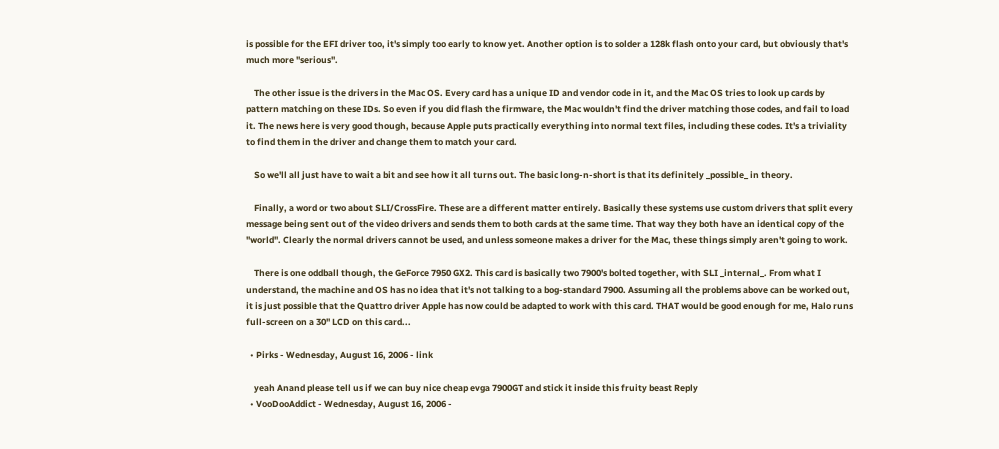is possible for the EFI driver too, it's simply too early to know yet. Another option is to solder a 128k flash onto your card, but obviously that's much more "serious".

    The other issue is the drivers in the Mac OS. Every card has a unique ID and vendor code in it, and the Mac OS tries to look up cards by pattern matching on these IDs. So even if you did flash the firmware, the Mac wouldn't find the driver matching those codes, and fail to load it. The news here is very good though, because Apple puts practically everything into normal text files, including these codes. It's a triviality to find them in the driver and change them to match your card.

    So we'll all just have to wait a bit and see how it all turns out. The basic long-n-short is that its definitely _possible_ in theory.

    Finally, a word or two about SLI/CrossFire. These are a different matter entirely. Basically these systems use custom drivers that split every message being sent out of the video drivers and sends them to both cards at the same time. That way they both have an identical copy of the "world". Clearly the normal drivers cannot be used, and unless someone makes a driver for the Mac, these things simply aren't going to work.

    There is one oddball though, the GeForce 7950 GX2. This card is basically two 7900's bolted together, with SLI _internal_. From what I understand, the machine and OS has no idea that it's not talking to a bog-standard 7900. Assuming all the problems above can be worked out, it is just possible that the Quattro driver Apple has now could be adapted to work with this card. THAT would be good enough for me, Halo runs full-screen on a 30" LCD on this card...

  • Pirks - Wednesday, August 16, 2006 - link

    yeah Anand please tell us if we can buy nice cheap evga 7900GT and stick it inside this fruity beast Reply
  • VooDooAddict - Wednesday, August 16, 2006 -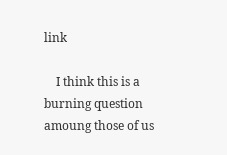link

    I think this is a burning question amoung those of us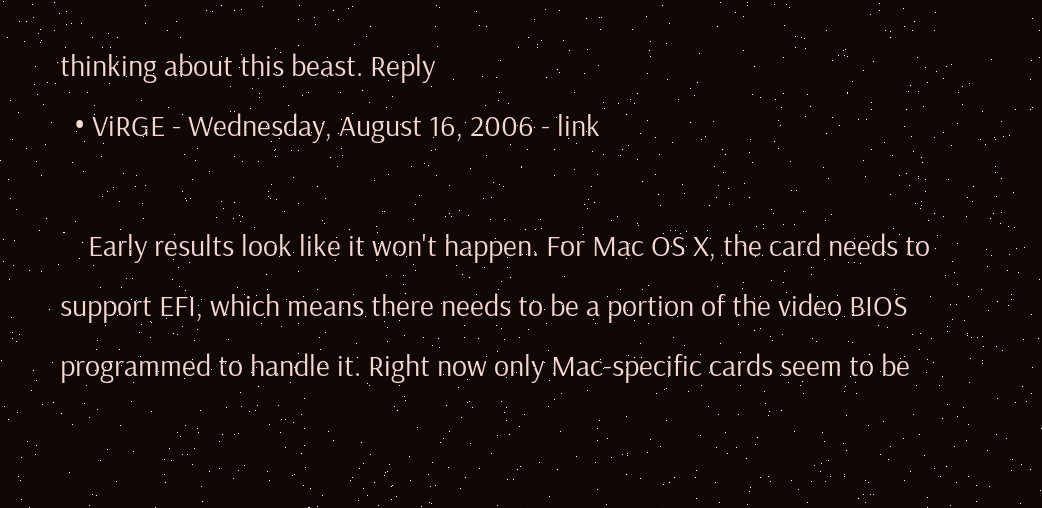thinking about this beast. Reply
  • ViRGE - Wednesday, August 16, 2006 - link

    Early results look like it won't happen. For Mac OS X, the card needs to support EFI, which means there needs to be a portion of the video BIOS programmed to handle it. Right now only Mac-specific cards seem to be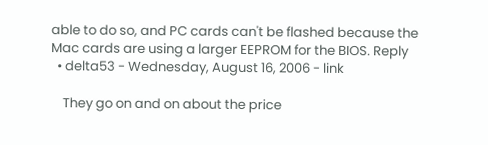able to do so, and PC cards can't be flashed because the Mac cards are using a larger EEPROM for the BIOS. Reply
  • delta53 - Wednesday, August 16, 2006 - link

    They go on and on about the price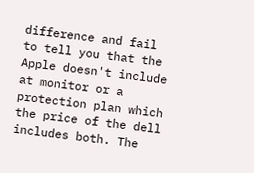difference and fail to tell you that the Apple doesn't include at monitor or a protection plan which the price of the dell includes both. The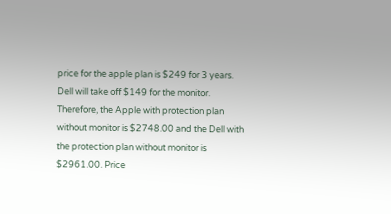price for the apple plan is $249 for 3 years. Dell will take off $149 for the monitor. Therefore, the Apple with protection plan without monitor is $2748.00 and the Dell with the protection plan without monitor is $2961.00. Price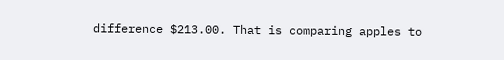difference $213.00. That is comparing apples to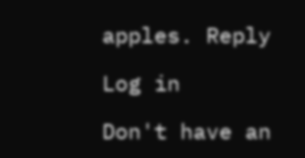apples. Reply

Log in

Don't have an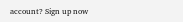account? Sign up now